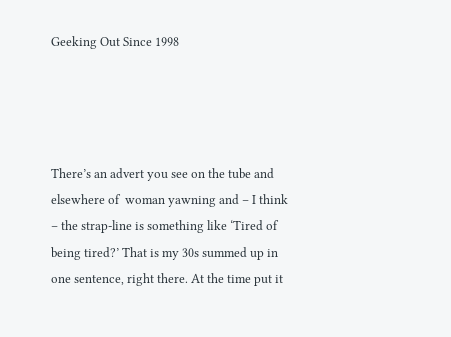Geeking Out Since 1998




There’s an advert you see on the tube and elsewhere of  woman yawning and – I think – the strap-line is something like ‘Tired of being tired?’ That is my 30s summed up in one sentence, right there. At the time put it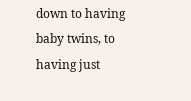down to having baby twins, to having just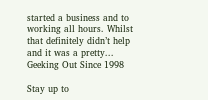started a business and to working all hours. Whilst that definitely didn’t help and it was a pretty... Geeking Out Since 1998

Stay up to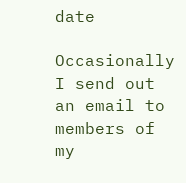date

Occasionally I send out an email to members of my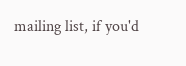mailing list, if you'd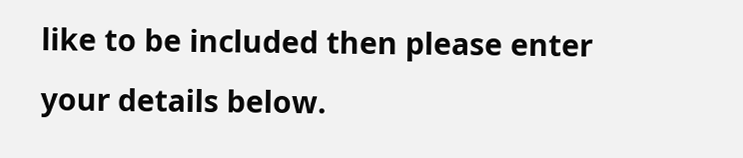like to be included then please enter your details below.